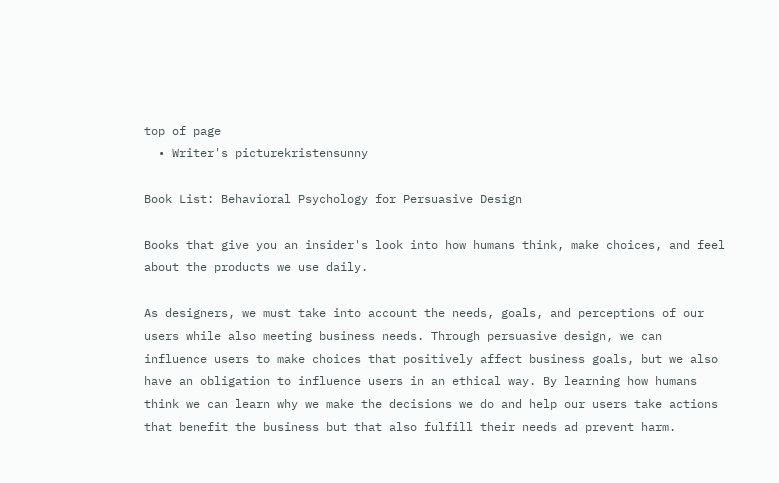top of page
  • Writer's picturekristensunny

Book List: Behavioral Psychology for Persuasive Design

Books that give you an insider's look into how humans think, make choices, and feel about the products we use daily.

As designers, we must take into account the needs, goals, and perceptions of our users while also meeting business needs. Through persuasive design, we can influence users to make choices that positively affect business goals, but we also have an obligation to influence users in an ethical way. By learning how humans think we can learn why we make the decisions we do and help our users take actions that benefit the business but that also fulfill their needs ad prevent harm.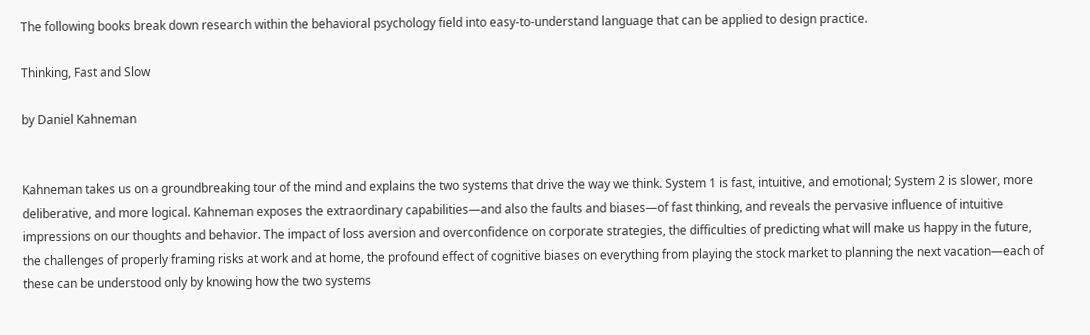The following books break down research within the behavioral psychology field into easy-to-understand language that can be applied to design practice.

Thinking, Fast and Slow

by Daniel Kahneman


Kahneman takes us on a groundbreaking tour of the mind and explains the two systems that drive the way we think. System 1 is fast, intuitive, and emotional; System 2 is slower, more deliberative, and more logical. Kahneman exposes the extraordinary capabilities—and also the faults and biases—of fast thinking, and reveals the pervasive influence of intuitive impressions on our thoughts and behavior. The impact of loss aversion and overconfidence on corporate strategies, the difficulties of predicting what will make us happy in the future, the challenges of properly framing risks at work and at home, the profound effect of cognitive biases on everything from playing the stock market to planning the next vacation—each of these can be understood only by knowing how the two systems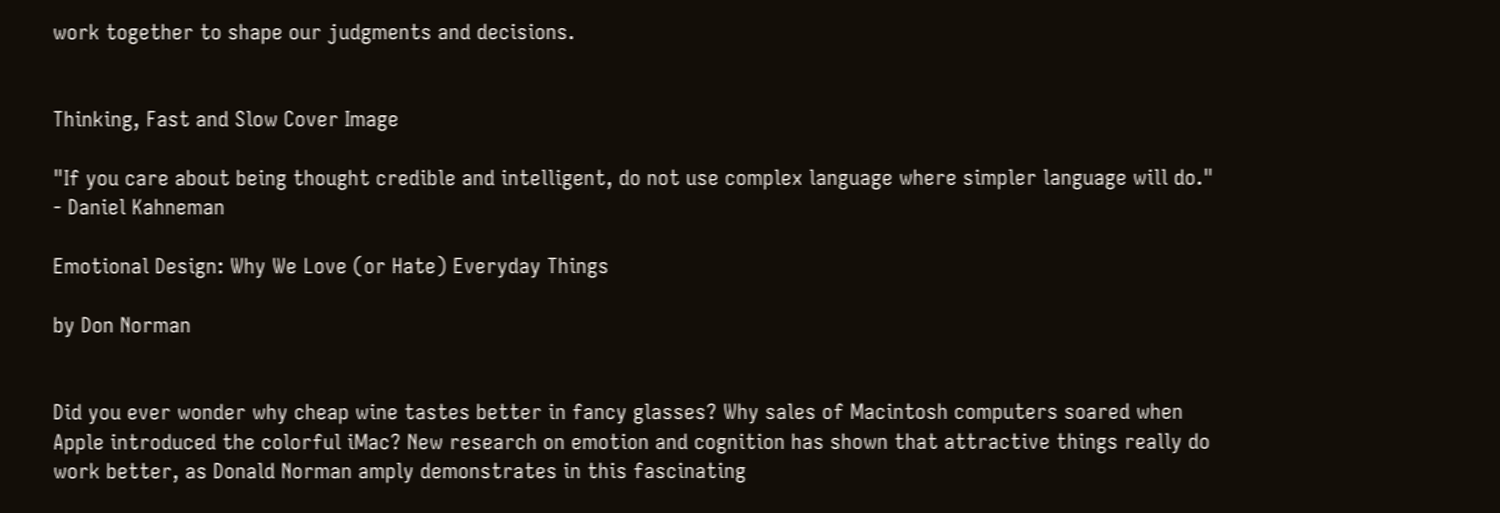work together to shape our judgments and decisions.


Thinking, Fast and Slow Cover Image

"If you care about being thought credible and intelligent, do not use complex language where simpler language will do." - Daniel Kahneman

Emotional Design: Why We Love (or Hate) Everyday Things

by Don Norman


Did you ever wonder why cheap wine tastes better in fancy glasses? Why sales of Macintosh computers soared when Apple introduced the colorful iMac? New research on emotion and cognition has shown that attractive things really do work better, as Donald Norman amply demonstrates in this fascinating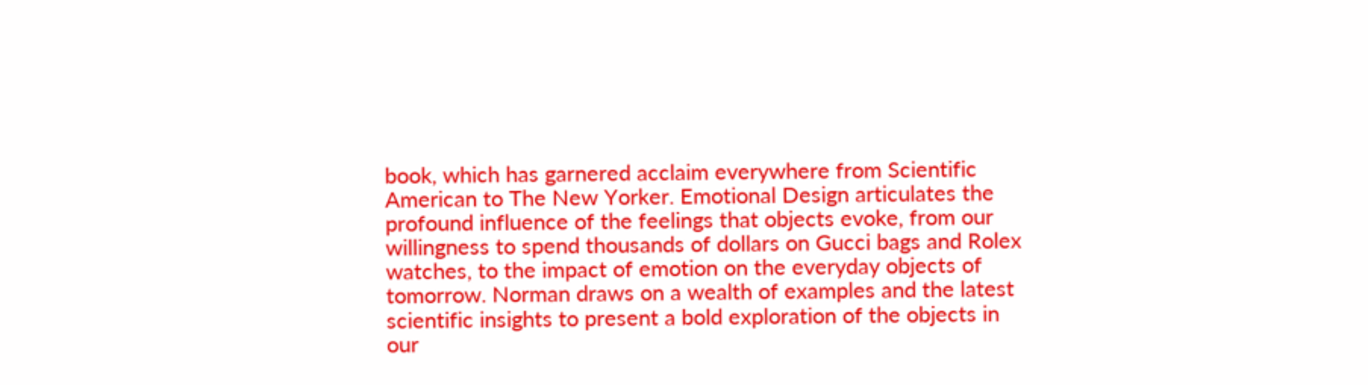book, which has garnered acclaim everywhere from Scientific American to The New Yorker. Emotional Design articulates the profound influence of the feelings that objects evoke, from our willingness to spend thousands of dollars on Gucci bags and Rolex watches, to the impact of emotion on the everyday objects of tomorrow. Norman draws on a wealth of examples and the latest scientific insights to present a bold exploration of the objects in our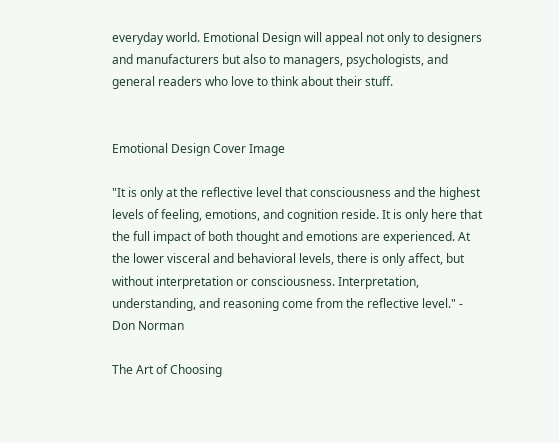everyday world. Emotional Design will appeal not only to designers and manufacturers but also to managers, psychologists, and general readers who love to think about their stuff.


Emotional Design Cover Image

"It is only at the reflective level that consciousness and the highest levels of feeling, emotions, and cognition reside. It is only here that the full impact of both thought and emotions are experienced. At the lower visceral and behavioral levels, there is only affect, but without interpretation or consciousness. Interpretation, understanding, and reasoning come from the reflective level." - Don Norman

The Art of Choosing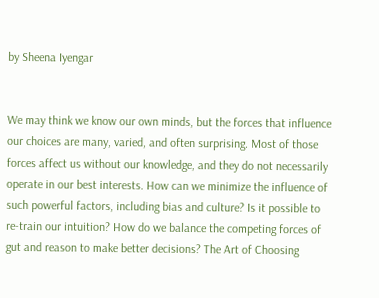by Sheena Iyengar


We may think we know our own minds, but the forces that influence our choices are many, varied, and often surprising. Most of those forces affect us without our knowledge, and they do not necessarily operate in our best interests. How can we minimize the influence of such powerful factors, including bias and culture? Is it possible to re-train our intuition? How do we balance the competing forces of gut and reason to make better decisions? The Art of Choosing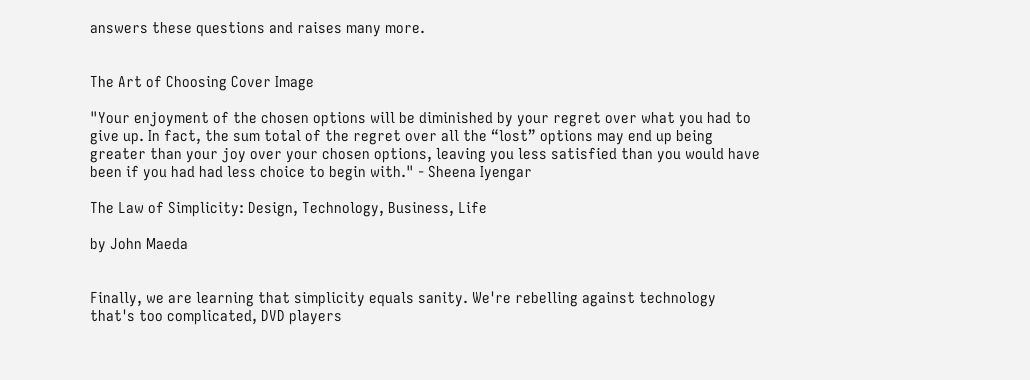answers these questions and raises many more.


The Art of Choosing Cover Image

"Your enjoyment of the chosen options will be diminished by your regret over what you had to give up. In fact, the sum total of the regret over all the “lost” options may end up being greater than your joy over your chosen options, leaving you less satisfied than you would have been if you had had less choice to begin with." - Sheena Iyengar

The Law of Simplicity: Design, Technology, Business, Life

by John Maeda


Finally, we are learning that simplicity equals sanity. We're rebelling against technology that's too complicated, DVD players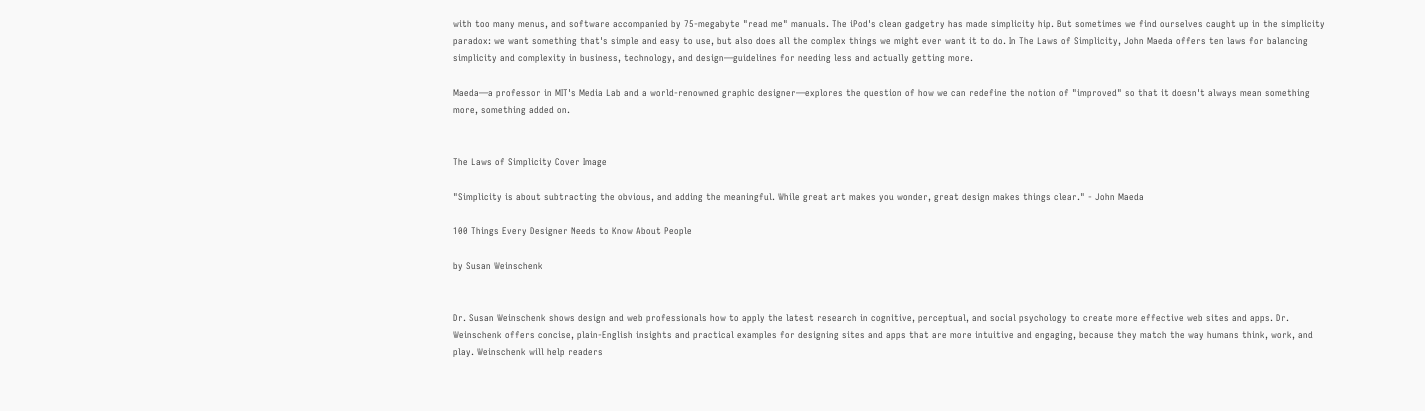with too many menus, and software accompanied by 75-megabyte "read me" manuals. The iPod's clean gadgetry has made simplicity hip. But sometimes we find ourselves caught up in the simplicity paradox: we want something that's simple and easy to use, but also does all the complex things we might ever want it to do. In The Laws of Simplicity, John Maeda offers ten laws for balancing simplicity and complexity in business, technology, and design—guidelines for needing less and actually getting more.

Maeda—a professor in MIT's Media Lab and a world-renowned graphic designer—explores the question of how we can redefine the notion of "improved" so that it doesn't always mean something more, something added on.


The Laws of Simplicity Cover Image

"Simplicity is about subtracting the obvious, and adding the meaningful. While great art makes you wonder, great design makes things clear." - John Maeda

100 Things Every Designer Needs to Know About People

by Susan Weinschenk


Dr. Susan Weinschenk shows design and web professionals how to apply the latest research in cognitive, perceptual, and social psychology to create more effective web sites and apps. Dr. Weinschenk offers concise, plain-English insights and practical examples for designing sites and apps that are more intuitive and engaging, because they match the way humans think, work, and play. Weinschenk will help readers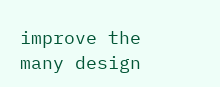improve the many design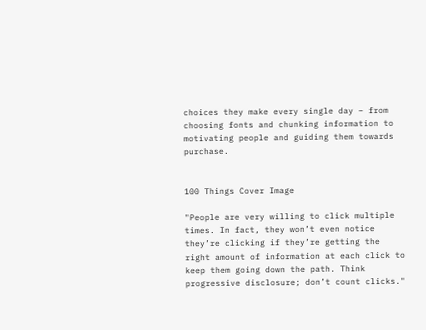choices they make every single day – from choosing fonts and chunking information to motivating people and guiding them towards purchase.


100 Things Cover Image

"People are very willing to click multiple times. In fact, they won’t even notice they’re clicking if they’re getting the right amount of information at each click to keep them going down the path. Think progressive disclosure; don’t count clicks."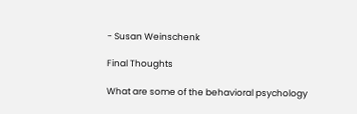- Susan Weinschenk

Final Thoughts

What are some of the behavioral psychology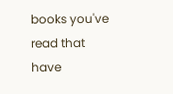books you've read that have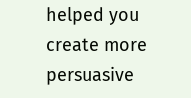helped you create more persuasive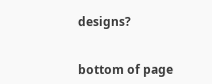designs?


bottom of page